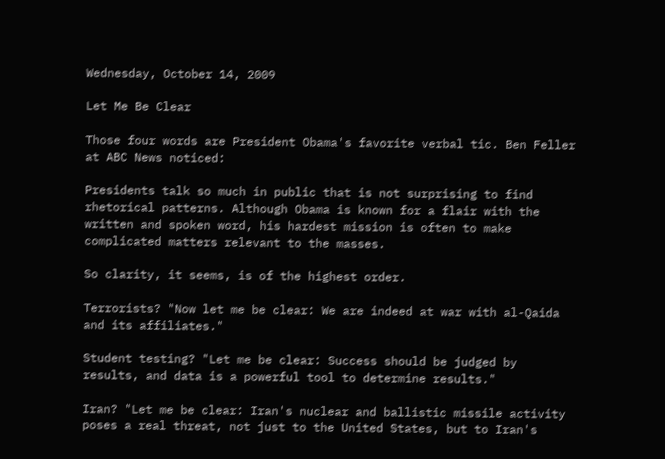Wednesday, October 14, 2009

Let Me Be Clear

Those four words are President Obama's favorite verbal tic. Ben Feller at ABC News noticed:

Presidents talk so much in public that is not surprising to find rhetorical patterns. Although Obama is known for a flair with the written and spoken word, his hardest mission is often to make complicated matters relevant to the masses.

So clarity, it seems, is of the highest order.

Terrorists? "Now let me be clear: We are indeed at war with al-Qaida and its affiliates."

Student testing? "Let me be clear: Success should be judged by results, and data is a powerful tool to determine results."

Iran? "Let me be clear: Iran's nuclear and ballistic missile activity poses a real threat, not just to the United States, but to Iran's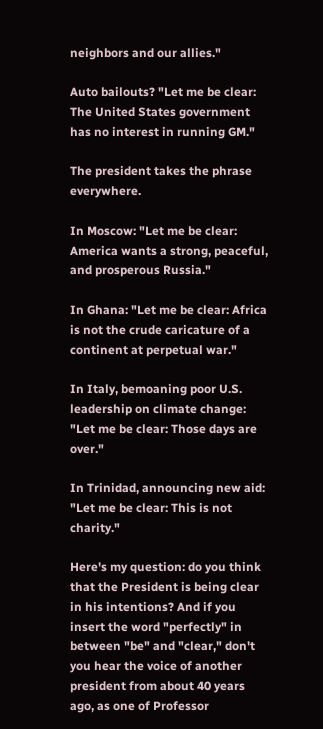neighbors and our allies."

Auto bailouts? "Let me be clear: The United States government has no interest in running GM."

The president takes the phrase everywhere.

In Moscow: "Let me be clear: America wants a strong, peaceful, and prosperous Russia."

In Ghana: "Let me be clear: Africa is not the crude caricature of a continent at perpetual war."

In Italy, bemoaning poor U.S. leadership on climate change: "Let me be clear: Those days are over."

In Trinidad, announcing new aid: "Let me be clear: This is not charity."

Here's my question: do you think that the President is being clear in his intentions? And if you insert the word "perfectly" in between "be" and "clear," don't you hear the voice of another president from about 40 years ago, as one of Professor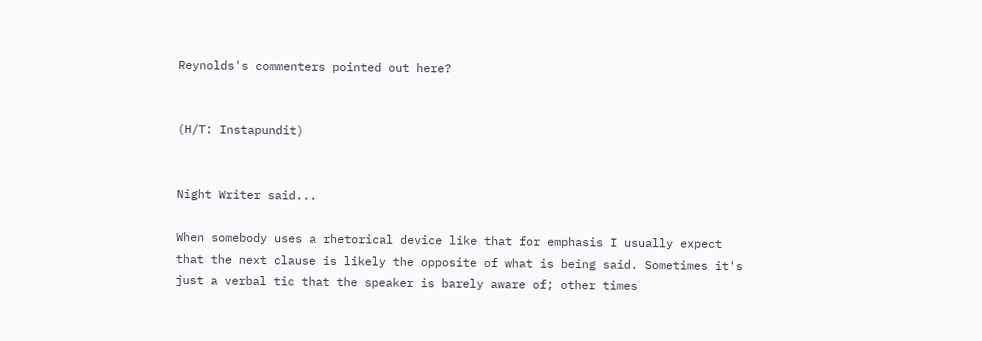Reynolds's commenters pointed out here?


(H/T: Instapundit)


Night Writer said...

When somebody uses a rhetorical device like that for emphasis I usually expect that the next clause is likely the opposite of what is being said. Sometimes it's just a verbal tic that the speaker is barely aware of; other times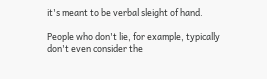it's meant to be verbal sleight of hand.

People who don't lie, for example, typically don't even consider the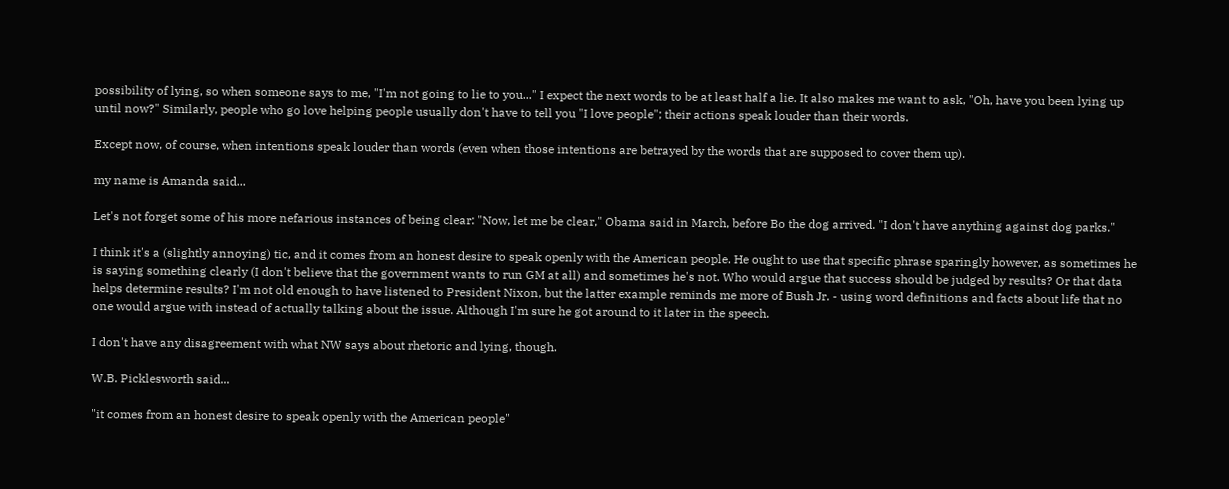possibility of lying, so when someone says to me, "I'm not going to lie to you..." I expect the next words to be at least half a lie. It also makes me want to ask, "Oh, have you been lying up until now?" Similarly, people who go love helping people usually don't have to tell you "I love people"; their actions speak louder than their words.

Except now, of course, when intentions speak louder than words (even when those intentions are betrayed by the words that are supposed to cover them up).

my name is Amanda said...

Let's not forget some of his more nefarious instances of being clear: "Now, let me be clear," Obama said in March, before Bo the dog arrived. "I don't have anything against dog parks."

I think it's a (slightly annoying) tic, and it comes from an honest desire to speak openly with the American people. He ought to use that specific phrase sparingly however, as sometimes he is saying something clearly (I don't believe that the government wants to run GM at all) and sometimes he's not. Who would argue that success should be judged by results? Or that data helps determine results? I'm not old enough to have listened to President Nixon, but the latter example reminds me more of Bush Jr. - using word definitions and facts about life that no one would argue with instead of actually talking about the issue. Although I'm sure he got around to it later in the speech.

I don't have any disagreement with what NW says about rhetoric and lying, though.

W.B. Picklesworth said...

"it comes from an honest desire to speak openly with the American people"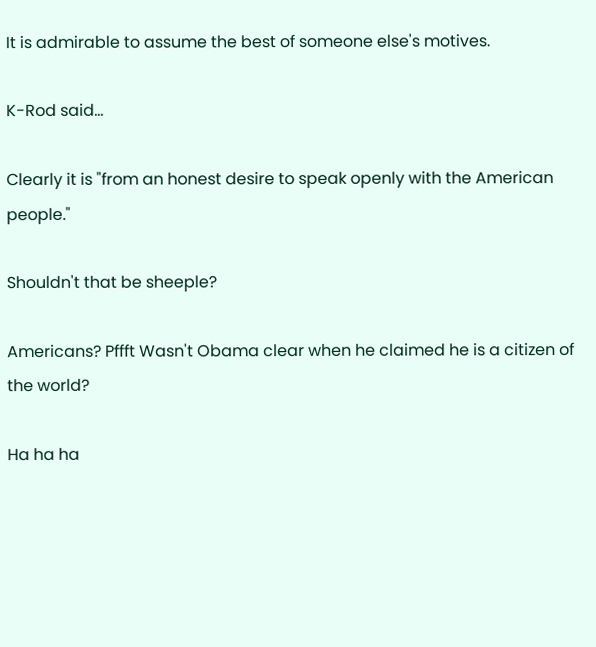It is admirable to assume the best of someone else's motives.

K-Rod said...

Clearly it is "from an honest desire to speak openly with the American people."

Shouldn't that be sheeple?

Americans? Pffft Wasn't Obama clear when he claimed he is a citizen of the world?

Ha ha ha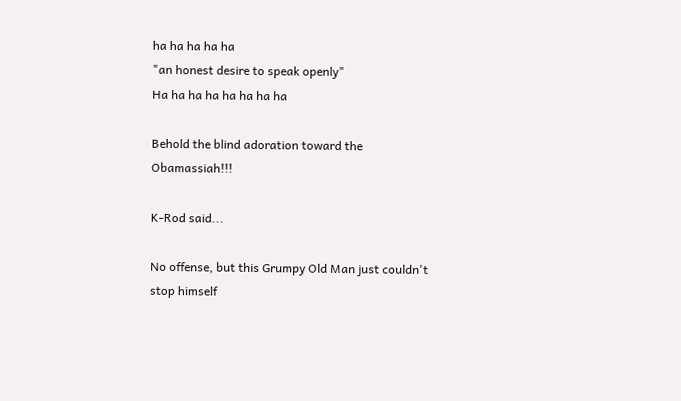ha ha ha ha ha
"an honest desire to speak openly"
Ha ha ha ha ha ha ha ha

Behold the blind adoration toward the Obamassiah!!!

K-Rod said...

No offense, but this Grumpy Old Man just couldn't stop himself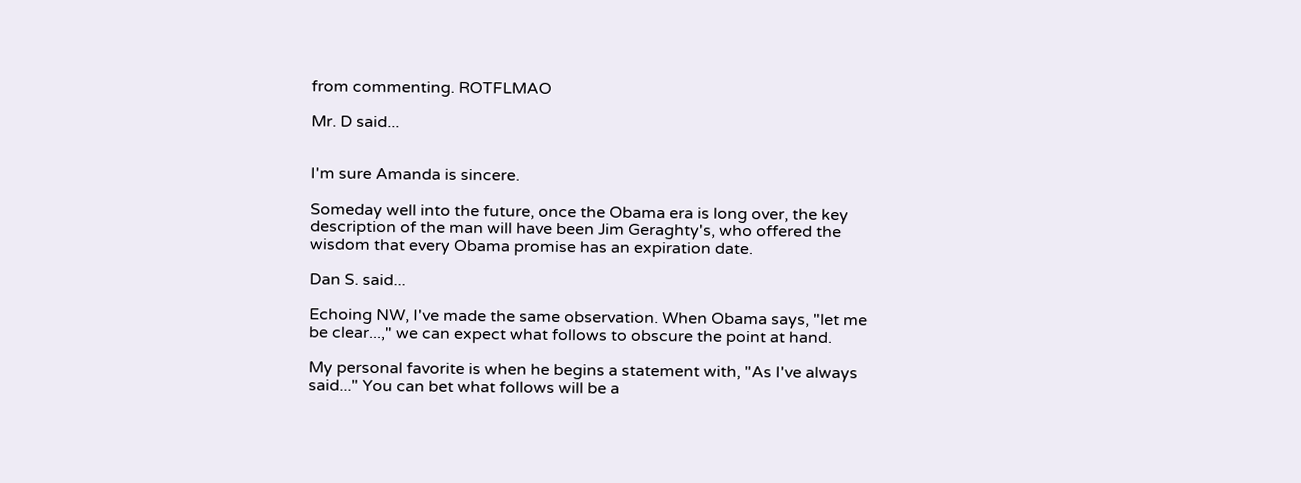from commenting. ROTFLMAO

Mr. D said...


I'm sure Amanda is sincere.

Someday well into the future, once the Obama era is long over, the key description of the man will have been Jim Geraghty's, who offered the wisdom that every Obama promise has an expiration date.

Dan S. said...

Echoing NW, I've made the same observation. When Obama says, "let me be clear...," we can expect what follows to obscure the point at hand.

My personal favorite is when he begins a statement with, "As I've always said..." You can bet what follows will be a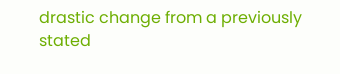drastic change from a previously stated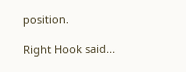position.

Right Hook said...